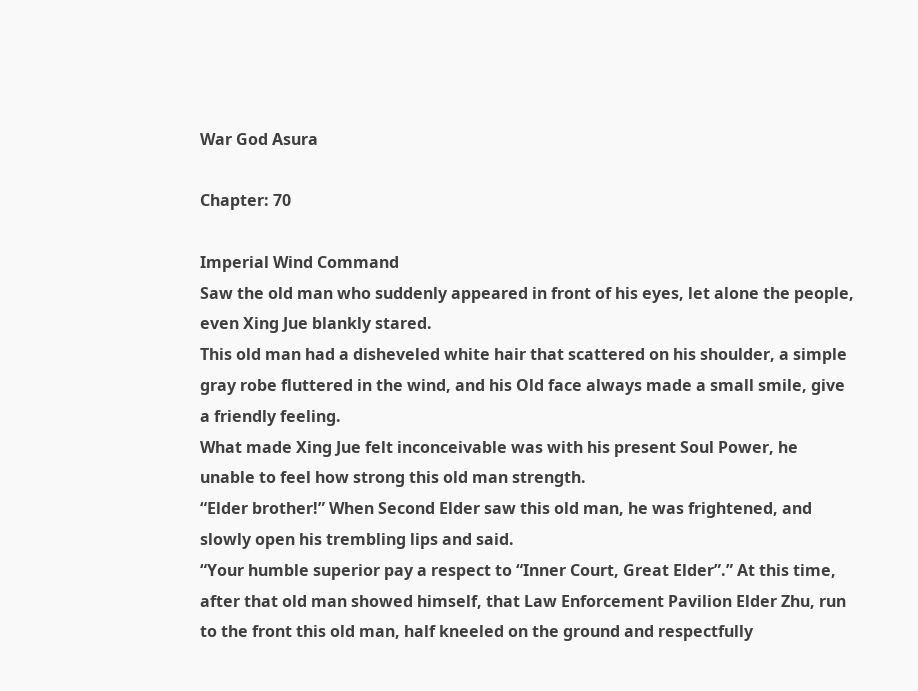War God Asura

Chapter: 70

Imperial Wind Command
Saw the old man who suddenly appeared in front of his eyes, let alone the people, even Xing Jue blankly stared.
This old man had a disheveled white hair that scattered on his shoulder, a simple gray robe fluttered in the wind, and his Old face always made a small smile, give a friendly feeling.
What made Xing Jue felt inconceivable was with his present Soul Power, he unable to feel how strong this old man strength.
“Elder brother!” When Second Elder saw this old man, he was frightened, and slowly open his trembling lips and said.
“Your humble superior pay a respect to “Inner Court, Great Elder”.” At this time, after that old man showed himself, that Law Enforcement Pavilion Elder Zhu, run to the front this old man, half kneeled on the ground and respectfully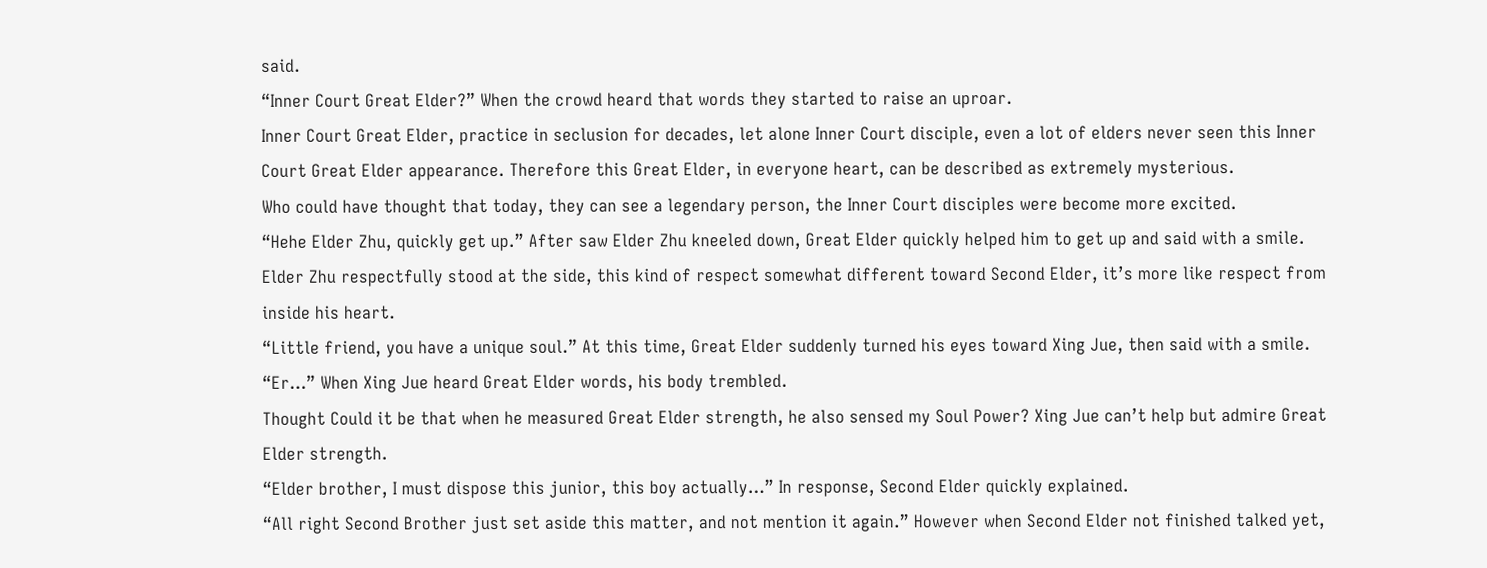said.
“Inner Court Great Elder?” When the crowd heard that words they started to raise an uproar.
Inner Court Great Elder, practice in seclusion for decades, let alone Inner Court disciple, even a lot of elders never seen this Inner Court Great Elder appearance. Therefore this Great Elder, in everyone heart, can be described as extremely mysterious.
Who could have thought that today, they can see a legendary person, the Inner Court disciples were become more excited.
“Hehe Elder Zhu, quickly get up.” After saw Elder Zhu kneeled down, Great Elder quickly helped him to get up and said with a smile.
Elder Zhu respectfully stood at the side, this kind of respect somewhat different toward Second Elder, it’s more like respect from inside his heart.
“Little friend, you have a unique soul.” At this time, Great Elder suddenly turned his eyes toward Xing Jue, then said with a smile.
“Er…” When Xing Jue heard Great Elder words, his body trembled.
Thought Could it be that when he measured Great Elder strength, he also sensed my Soul Power? Xing Jue can’t help but admire Great Elder strength.
“Elder brother, I must dispose this junior, this boy actually…” In response, Second Elder quickly explained.
“All right Second Brother just set aside this matter, and not mention it again.” However when Second Elder not finished talked yet,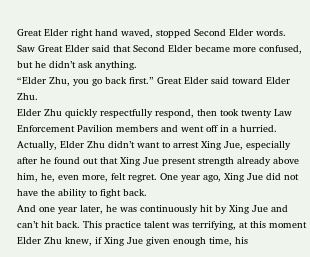Great Elder right hand waved, stopped Second Elder words.
Saw Great Elder said that Second Elder became more confused, but he didn’t ask anything.
“Elder Zhu, you go back first.” Great Elder said toward Elder Zhu.
Elder Zhu quickly respectfully respond, then took twenty Law Enforcement Pavilion members and went off in a hurried.
Actually, Elder Zhu didn’t want to arrest Xing Jue, especially after he found out that Xing Jue present strength already above him, he, even more, felt regret. One year ago, Xing Jue did not have the ability to fight back.
And one year later, he was continuously hit by Xing Jue and can’t hit back. This practice talent was terrifying, at this moment Elder Zhu knew, if Xing Jue given enough time, his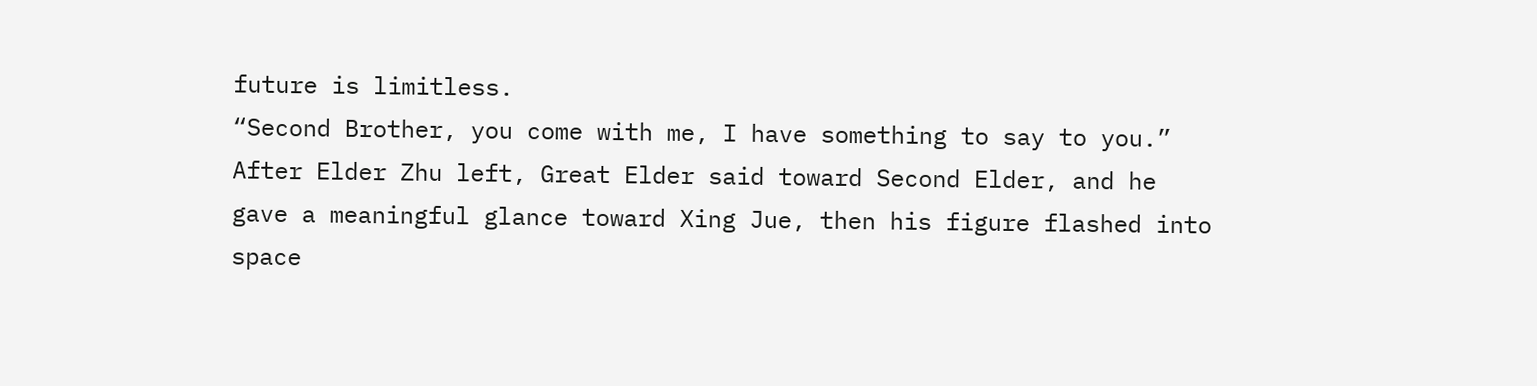future is limitless.
“Second Brother, you come with me, I have something to say to you.” After Elder Zhu left, Great Elder said toward Second Elder, and he gave a meaningful glance toward Xing Jue, then his figure flashed into space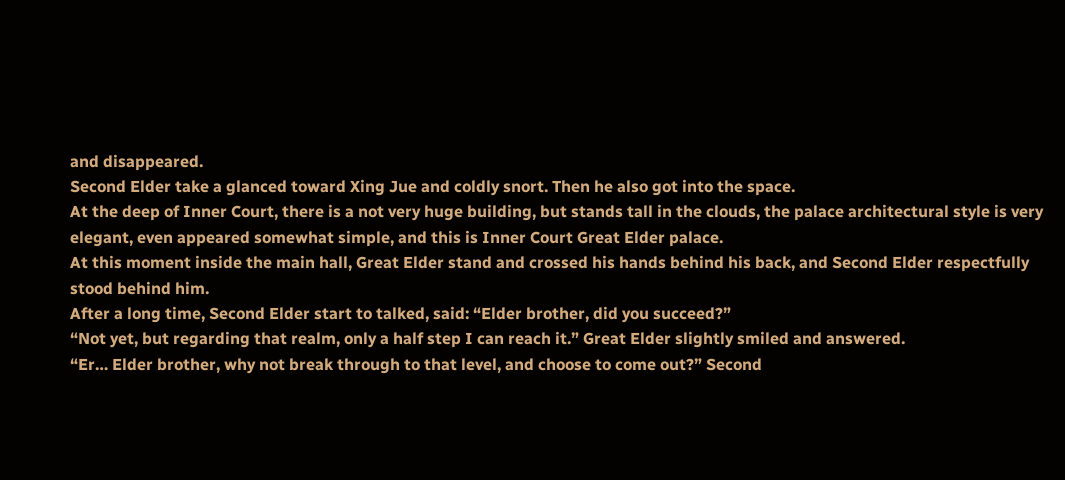and disappeared.
Second Elder take a glanced toward Xing Jue and coldly snort. Then he also got into the space.
At the deep of Inner Court, there is a not very huge building, but stands tall in the clouds, the palace architectural style is very elegant, even appeared somewhat simple, and this is Inner Court Great Elder palace.
At this moment inside the main hall, Great Elder stand and crossed his hands behind his back, and Second Elder respectfully stood behind him.
After a long time, Second Elder start to talked, said: “Elder brother, did you succeed?”
“Not yet, but regarding that realm, only a half step I can reach it.” Great Elder slightly smiled and answered.
“Er… Elder brother, why not break through to that level, and choose to come out?” Second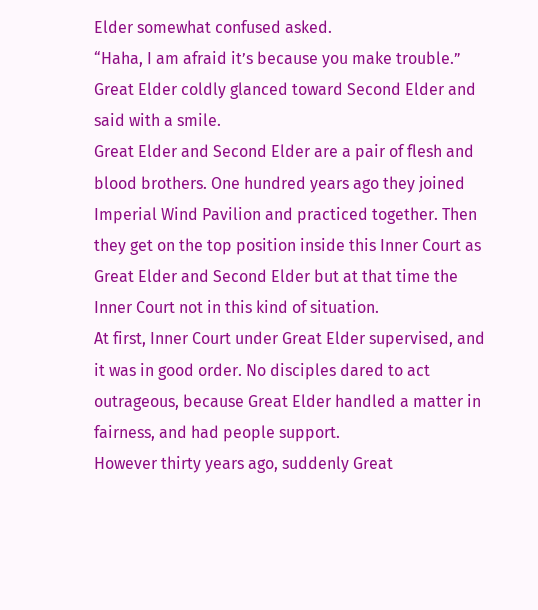Elder somewhat confused asked.
“Haha, I am afraid it’s because you make trouble.” Great Elder coldly glanced toward Second Elder and said with a smile.
Great Elder and Second Elder are a pair of flesh and blood brothers. One hundred years ago they joined Imperial Wind Pavilion and practiced together. Then they get on the top position inside this Inner Court as Great Elder and Second Elder but at that time the Inner Court not in this kind of situation.
At first, Inner Court under Great Elder supervised, and it was in good order. No disciples dared to act outrageous, because Great Elder handled a matter in fairness, and had people support.
However thirty years ago, suddenly Great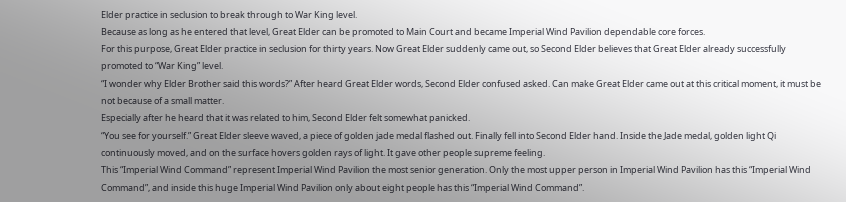Elder practice in seclusion to break through to War King level.
Because as long as he entered that level, Great Elder can be promoted to Main Court and became Imperial Wind Pavilion dependable core forces.
For this purpose, Great Elder practice in seclusion for thirty years. Now Great Elder suddenly came out, so Second Elder believes that Great Elder already successfully promoted to “War King” level.
“I wonder why Elder Brother said this words?” After heard Great Elder words, Second Elder confused asked. Can make Great Elder came out at this critical moment, it must be not because of a small matter.
Especially after he heard that it was related to him, Second Elder felt somewhat panicked.
“You see for yourself.” Great Elder sleeve waved, a piece of golden jade medal flashed out. Finally fell into Second Elder hand. Inside the Jade medal, golden light Qi continuously moved, and on the surface hovers golden rays of light. It gave other people supreme feeling.
This “Imperial Wind Command” represent Imperial Wind Pavilion the most senior generation. Only the most upper person in Imperial Wind Pavilion has this “Imperial Wind Command”, and inside this huge Imperial Wind Pavilion only about eight people has this “Imperial Wind Command”.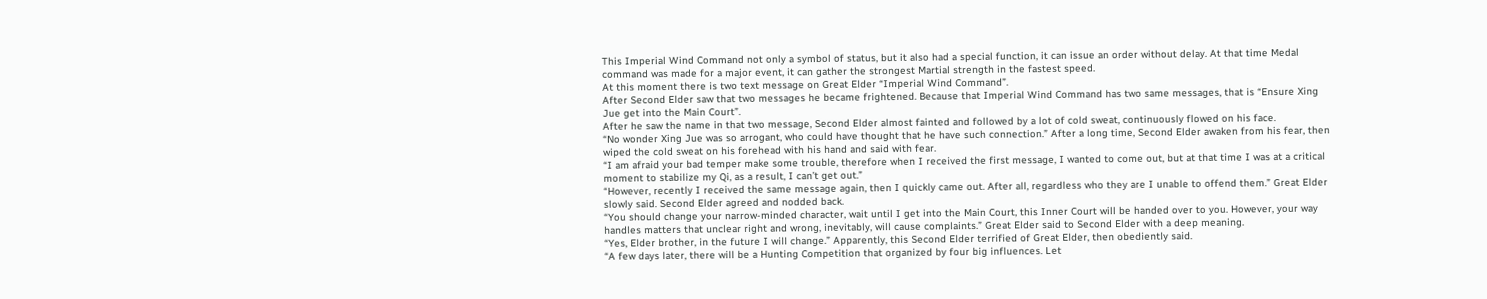This Imperial Wind Command not only a symbol of status, but it also had a special function, it can issue an order without delay. At that time Medal command was made for a major event, it can gather the strongest Martial strength in the fastest speed.
At this moment there is two text message on Great Elder “Imperial Wind Command”.
After Second Elder saw that two messages he became frightened. Because that Imperial Wind Command has two same messages, that is “Ensure Xing Jue get into the Main Court”.
After he saw the name in that two message, Second Elder almost fainted and followed by a lot of cold sweat, continuously flowed on his face.
“No wonder Xing Jue was so arrogant, who could have thought that he have such connection.” After a long time, Second Elder awaken from his fear, then wiped the cold sweat on his forehead with his hand and said with fear.
“I am afraid your bad temper make some trouble, therefore when I received the first message, I wanted to come out, but at that time I was at a critical moment to stabilize my Qi, as a result, I can’t get out.”
“However, recently I received the same message again, then I quickly came out. After all, regardless who they are I unable to offend them.” Great Elder slowly said. Second Elder agreed and nodded back.
“You should change your narrow-minded character, wait until I get into the Main Court, this Inner Court will be handed over to you. However, your way handles matters that unclear right and wrong, inevitably, will cause complaints.” Great Elder said to Second Elder with a deep meaning.
“Yes, Elder brother, in the future I will change.” Apparently, this Second Elder terrified of Great Elder, then obediently said.
“A few days later, there will be a Hunting Competition that organized by four big influences. Let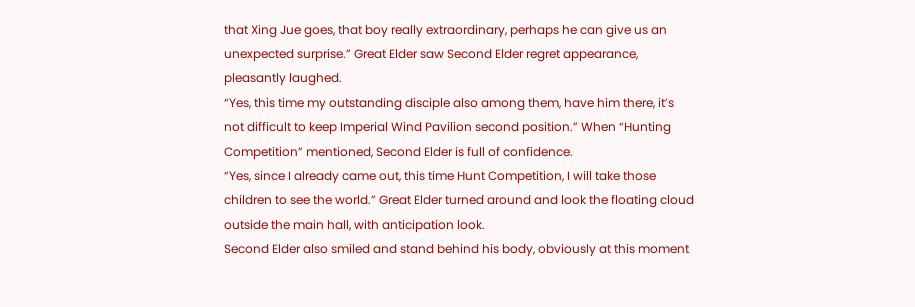that Xing Jue goes, that boy really extraordinary, perhaps he can give us an unexpected surprise.” Great Elder saw Second Elder regret appearance, pleasantly laughed.
“Yes, this time my outstanding disciple also among them, have him there, it’s not difficult to keep Imperial Wind Pavilion second position.” When “Hunting Competition” mentioned, Second Elder is full of confidence.
“Yes, since I already came out, this time Hunt Competition, I will take those children to see the world.” Great Elder turned around and look the floating cloud outside the main hall, with anticipation look.
Second Elder also smiled and stand behind his body, obviously at this moment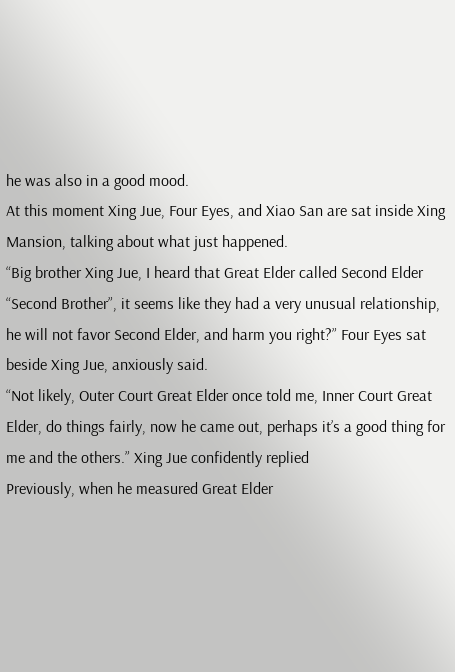he was also in a good mood.
At this moment Xing Jue, Four Eyes, and Xiao San are sat inside Xing Mansion, talking about what just happened.
“Big brother Xing Jue, I heard that Great Elder called Second Elder “Second Brother”, it seems like they had a very unusual relationship, he will not favor Second Elder, and harm you right?” Four Eyes sat beside Xing Jue, anxiously said.
“Not likely, Outer Court Great Elder once told me, Inner Court Great Elder, do things fairly, now he came out, perhaps it’s a good thing for me and the others.” Xing Jue confidently replied
Previously, when he measured Great Elder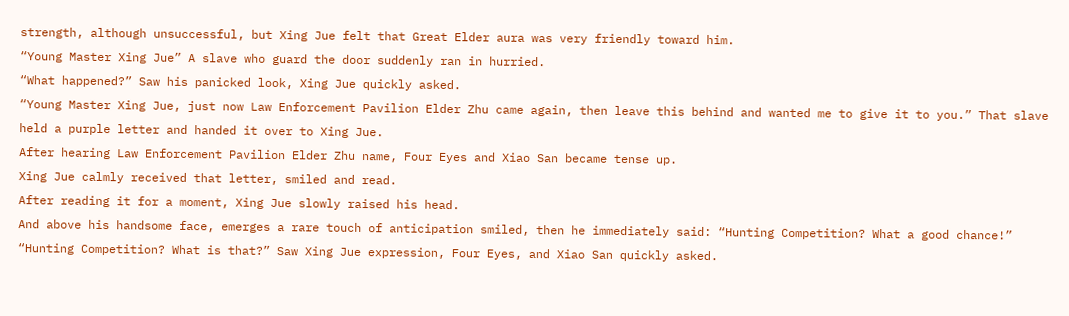strength, although unsuccessful, but Xing Jue felt that Great Elder aura was very friendly toward him.
“Young Master Xing Jue” A slave who guard the door suddenly ran in hurried.
“What happened?” Saw his panicked look, Xing Jue quickly asked.
“Young Master Xing Jue, just now Law Enforcement Pavilion Elder Zhu came again, then leave this behind and wanted me to give it to you.” That slave held a purple letter and handed it over to Xing Jue.
After hearing Law Enforcement Pavilion Elder Zhu name, Four Eyes and Xiao San became tense up.
Xing Jue calmly received that letter, smiled and read.
After reading it for a moment, Xing Jue slowly raised his head.
And above his handsome face, emerges a rare touch of anticipation smiled, then he immediately said: “Hunting Competition? What a good chance!”
“Hunting Competition? What is that?” Saw Xing Jue expression, Four Eyes, and Xiao San quickly asked.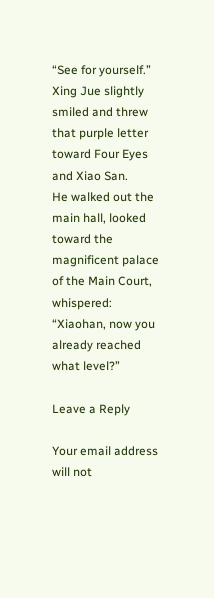“See for yourself.” Xing Jue slightly smiled and threw that purple letter toward Four Eyes and Xiao San.
He walked out the main hall, looked toward the magnificent palace of the Main Court, whispered: “Xiaohan, now you already reached what level?”

Leave a Reply

Your email address will not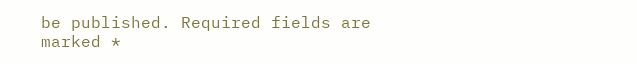be published. Required fields are marked *